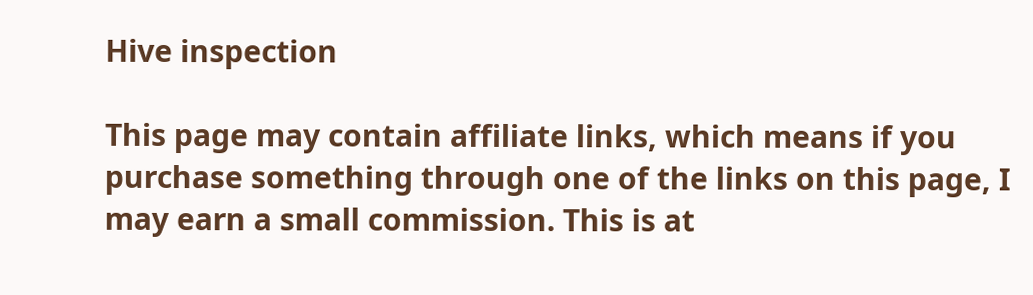Hive inspection

This page may contain affiliate links, which means if you purchase something through one of the links on this page, I may earn a small commission. This is at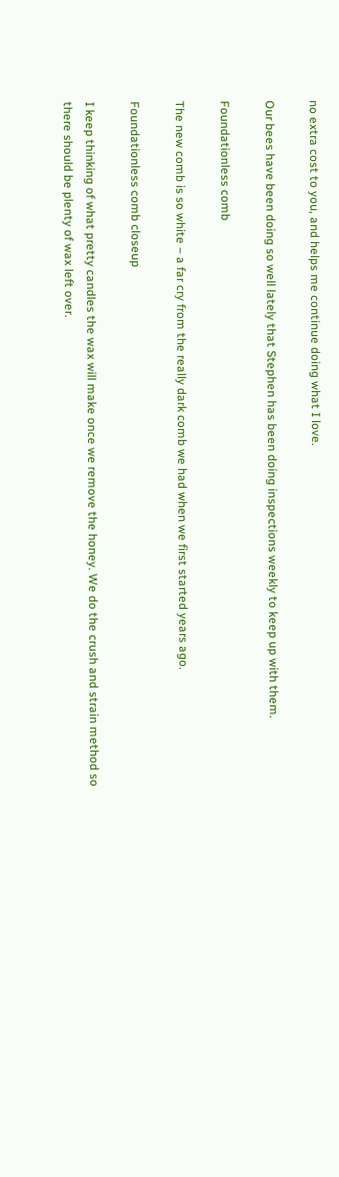no extra cost to you, and helps me continue doing what I love.

Our bees have been doing so well lately that Stephen has been doing inspections weekly to keep up with them.

Foundationless comb

The new comb is so white – a far cry from the really dark comb we had when we first started years ago.

Foundationless comb closeup

I keep thinking of what pretty candles the wax will make once we remove the honey. We do the crush and strain method so there should be plenty of wax left over.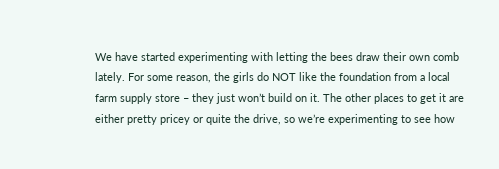We have started experimenting with letting the bees draw their own comb lately. For some reason, the girls do NOT like the foundation from a local farm supply store – they just won’t build on it. The other places to get it are either pretty pricey or quite the drive, so we’re experimenting to see how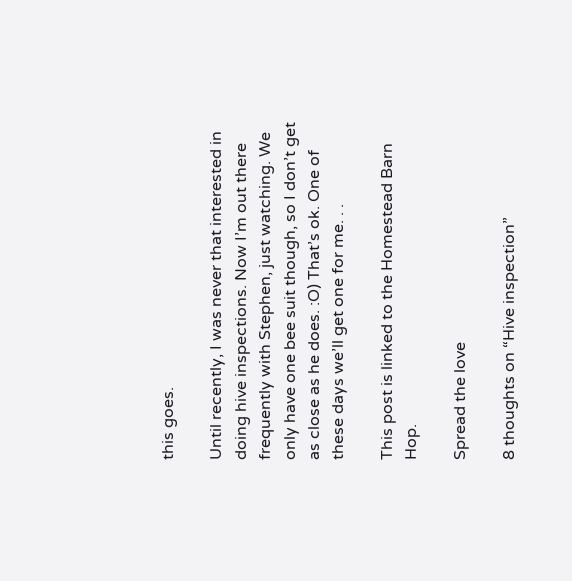this goes.

Until recently, I was never that interested in doing hive inspections. Now I’m out there frequently with Stephen, just watching. We only have one bee suit though, so I don’t get as close as he does. :O) That’s ok. One of these days we’ll get one for me. . .

This post is linked to the Homestead Barn Hop.

Spread the love

8 thoughts on “Hive inspection”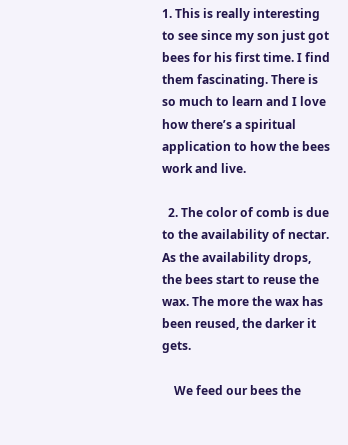1. This is really interesting to see since my son just got bees for his first time. I find them fascinating. There is so much to learn and I love how there’s a spiritual application to how the bees work and live.

  2. The color of comb is due to the availability of nectar. As the availability drops, the bees start to reuse the wax. The more the wax has been reused, the darker it gets.

    We feed our bees the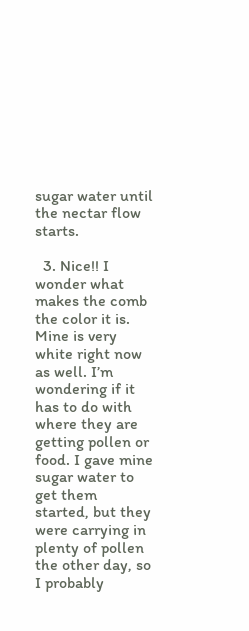sugar water until the nectar flow starts.

  3. Nice!! I wonder what makes the comb the color it is. Mine is very white right now as well. I’m wondering if it has to do with where they are getting pollen or food. I gave mine sugar water to get them started, but they were carrying in plenty of pollen the other day, so I probably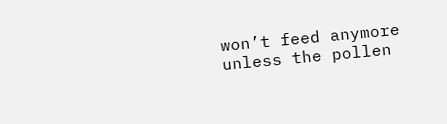won’t feed anymore unless the pollen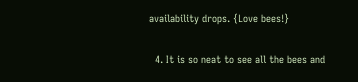availability drops. {Love bees!}

  4. It is so neat to see all the bees and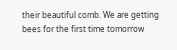their beautiful comb. We are getting bees for the first time tomorrow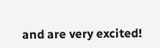and are very excited!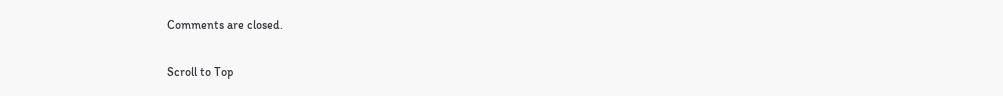Comments are closed.

Scroll to Top